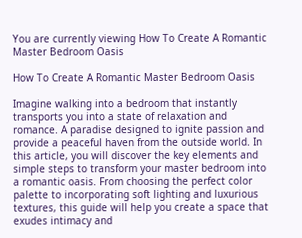You are currently viewing How To Create A Romantic Master Bedroom Oasis

How To Create A Romantic Master Bedroom Oasis

Imagine walking into a bedroom that instantly transports you into a state of relaxation and romance. A paradise designed to ignite passion and provide a peaceful haven from the outside world. In this article, you will discover the key elements and simple steps to transform your master bedroom into a romantic oasis. From choosing the perfect color palette to incorporating soft lighting and luxurious textures, this guide will help you create a space that exudes intimacy and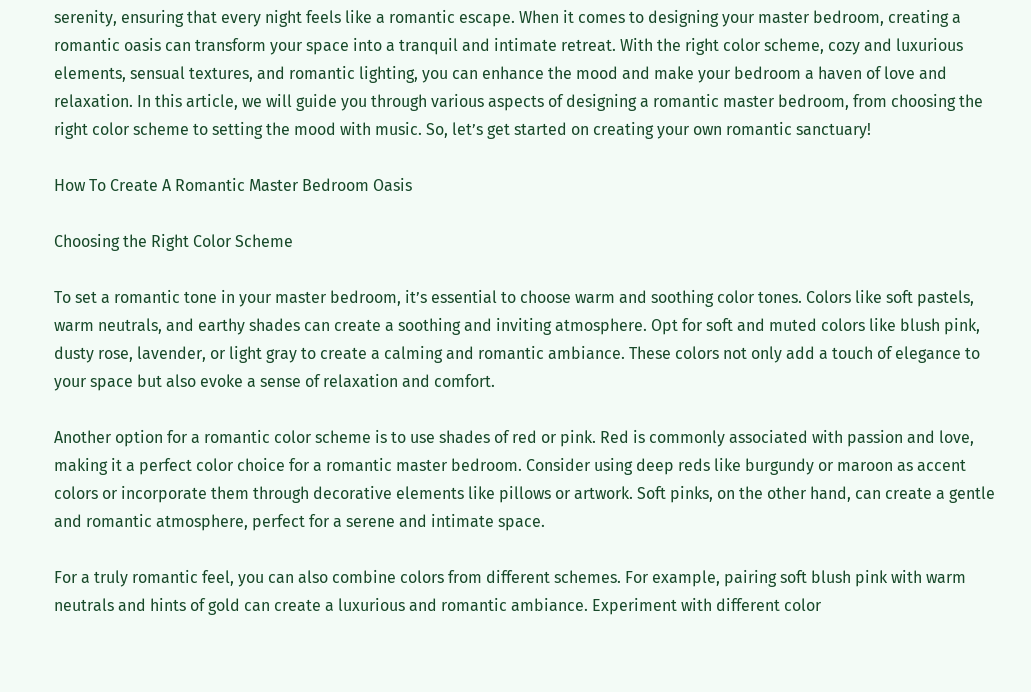serenity, ensuring that every night feels like a romantic escape. When it comes to designing your master bedroom, creating a romantic oasis can transform your space into a tranquil and intimate retreat. With the right color scheme, cozy and luxurious elements, sensual textures, and romantic lighting, you can enhance the mood and make your bedroom a haven of love and relaxation. In this article, we will guide you through various aspects of designing a romantic master bedroom, from choosing the right color scheme to setting the mood with music. So, let’s get started on creating your own romantic sanctuary!

How To Create A Romantic Master Bedroom Oasis

Choosing the Right Color Scheme

To set a romantic tone in your master bedroom, it’s essential to choose warm and soothing color tones. Colors like soft pastels, warm neutrals, and earthy shades can create a soothing and inviting atmosphere. Opt for soft and muted colors like blush pink, dusty rose, lavender, or light gray to create a calming and romantic ambiance. These colors not only add a touch of elegance to your space but also evoke a sense of relaxation and comfort.

Another option for a romantic color scheme is to use shades of red or pink. Red is commonly associated with passion and love, making it a perfect color choice for a romantic master bedroom. Consider using deep reds like burgundy or maroon as accent colors or incorporate them through decorative elements like pillows or artwork. Soft pinks, on the other hand, can create a gentle and romantic atmosphere, perfect for a serene and intimate space.

For a truly romantic feel, you can also combine colors from different schemes. For example, pairing soft blush pink with warm neutrals and hints of gold can create a luxurious and romantic ambiance. Experiment with different color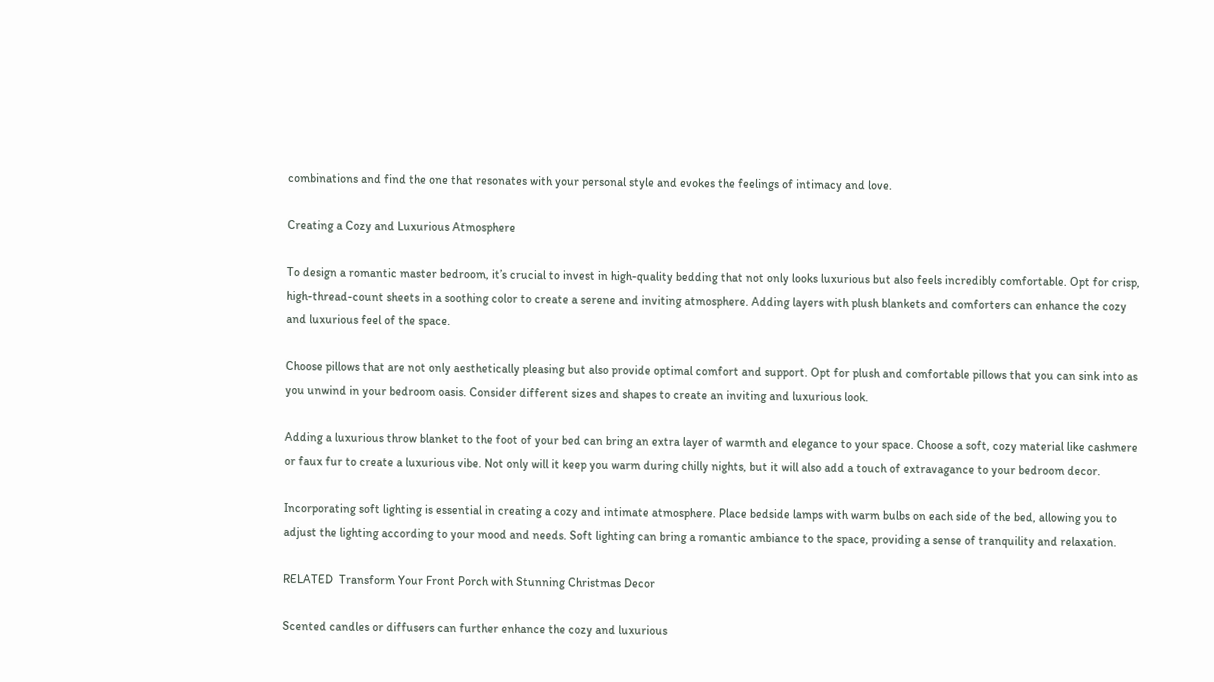combinations and find the one that resonates with your personal style and evokes the feelings of intimacy and love.

Creating a Cozy and Luxurious Atmosphere

To design a romantic master bedroom, it’s crucial to invest in high-quality bedding that not only looks luxurious but also feels incredibly comfortable. Opt for crisp, high-thread-count sheets in a soothing color to create a serene and inviting atmosphere. Adding layers with plush blankets and comforters can enhance the cozy and luxurious feel of the space.

Choose pillows that are not only aesthetically pleasing but also provide optimal comfort and support. Opt for plush and comfortable pillows that you can sink into as you unwind in your bedroom oasis. Consider different sizes and shapes to create an inviting and luxurious look.

Adding a luxurious throw blanket to the foot of your bed can bring an extra layer of warmth and elegance to your space. Choose a soft, cozy material like cashmere or faux fur to create a luxurious vibe. Not only will it keep you warm during chilly nights, but it will also add a touch of extravagance to your bedroom decor.

Incorporating soft lighting is essential in creating a cozy and intimate atmosphere. Place bedside lamps with warm bulbs on each side of the bed, allowing you to adjust the lighting according to your mood and needs. Soft lighting can bring a romantic ambiance to the space, providing a sense of tranquility and relaxation.

RELATED  Transform Your Front Porch with Stunning Christmas Decor

Scented candles or diffusers can further enhance the cozy and luxurious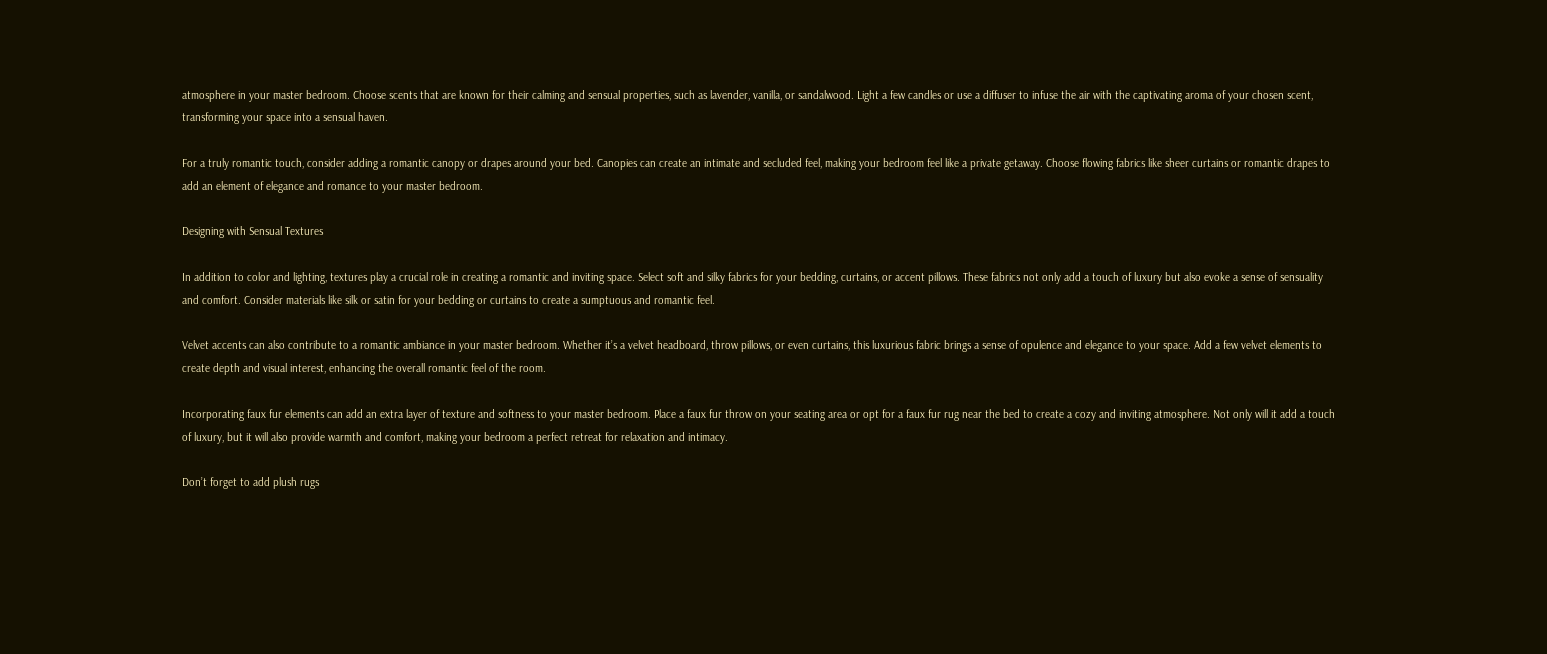atmosphere in your master bedroom. Choose scents that are known for their calming and sensual properties, such as lavender, vanilla, or sandalwood. Light a few candles or use a diffuser to infuse the air with the captivating aroma of your chosen scent, transforming your space into a sensual haven.

For a truly romantic touch, consider adding a romantic canopy or drapes around your bed. Canopies can create an intimate and secluded feel, making your bedroom feel like a private getaway. Choose flowing fabrics like sheer curtains or romantic drapes to add an element of elegance and romance to your master bedroom.

Designing with Sensual Textures

In addition to color and lighting, textures play a crucial role in creating a romantic and inviting space. Select soft and silky fabrics for your bedding, curtains, or accent pillows. These fabrics not only add a touch of luxury but also evoke a sense of sensuality and comfort. Consider materials like silk or satin for your bedding or curtains to create a sumptuous and romantic feel.

Velvet accents can also contribute to a romantic ambiance in your master bedroom. Whether it’s a velvet headboard, throw pillows, or even curtains, this luxurious fabric brings a sense of opulence and elegance to your space. Add a few velvet elements to create depth and visual interest, enhancing the overall romantic feel of the room.

Incorporating faux fur elements can add an extra layer of texture and softness to your master bedroom. Place a faux fur throw on your seating area or opt for a faux fur rug near the bed to create a cozy and inviting atmosphere. Not only will it add a touch of luxury, but it will also provide warmth and comfort, making your bedroom a perfect retreat for relaxation and intimacy.

Don’t forget to add plush rugs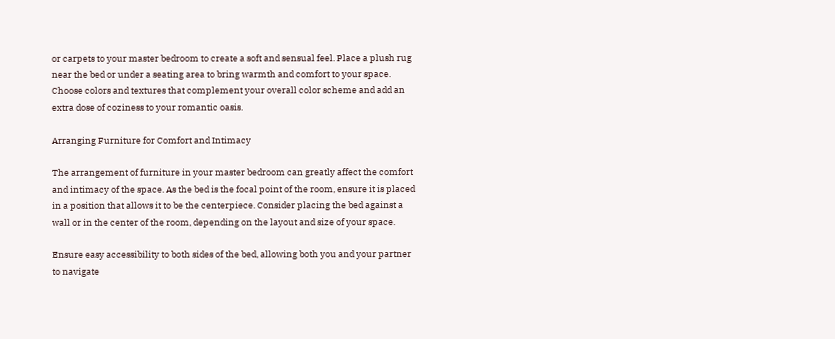or carpets to your master bedroom to create a soft and sensual feel. Place a plush rug near the bed or under a seating area to bring warmth and comfort to your space. Choose colors and textures that complement your overall color scheme and add an extra dose of coziness to your romantic oasis.

Arranging Furniture for Comfort and Intimacy

The arrangement of furniture in your master bedroom can greatly affect the comfort and intimacy of the space. As the bed is the focal point of the room, ensure it is placed in a position that allows it to be the centerpiece. Consider placing the bed against a wall or in the center of the room, depending on the layout and size of your space.

Ensure easy accessibility to both sides of the bed, allowing both you and your partner to navigate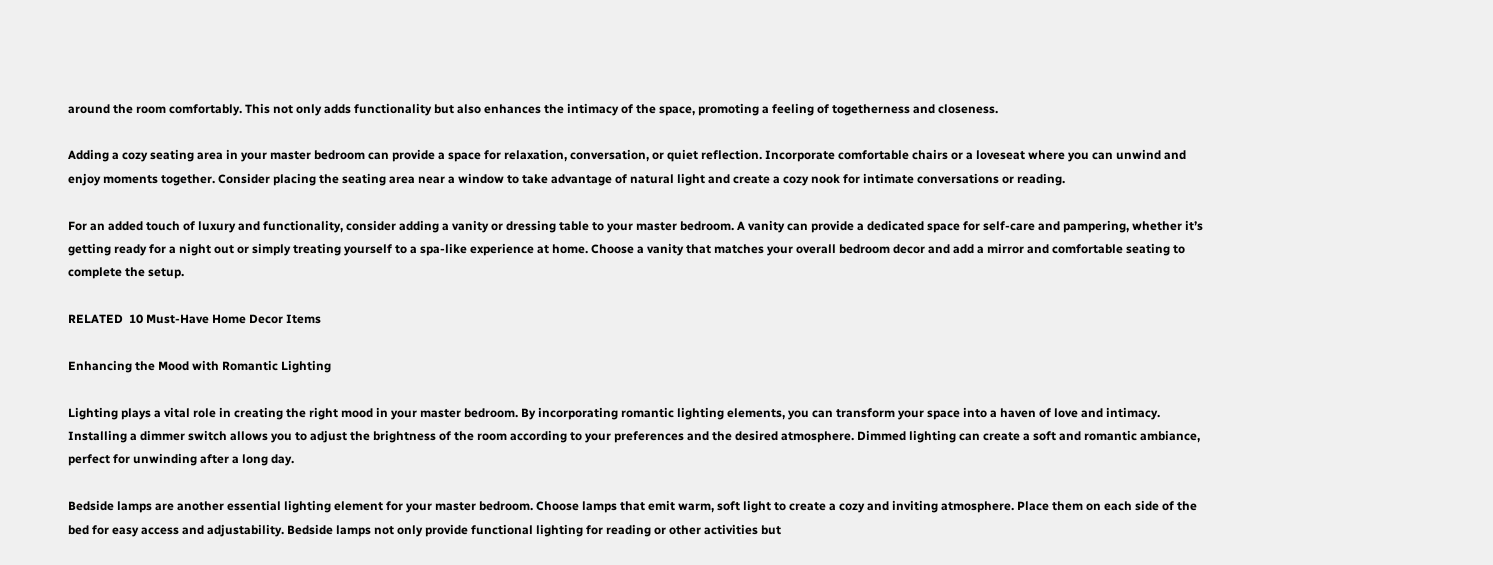around the room comfortably. This not only adds functionality but also enhances the intimacy of the space, promoting a feeling of togetherness and closeness.

Adding a cozy seating area in your master bedroom can provide a space for relaxation, conversation, or quiet reflection. Incorporate comfortable chairs or a loveseat where you can unwind and enjoy moments together. Consider placing the seating area near a window to take advantage of natural light and create a cozy nook for intimate conversations or reading.

For an added touch of luxury and functionality, consider adding a vanity or dressing table to your master bedroom. A vanity can provide a dedicated space for self-care and pampering, whether it’s getting ready for a night out or simply treating yourself to a spa-like experience at home. Choose a vanity that matches your overall bedroom decor and add a mirror and comfortable seating to complete the setup.

RELATED  10 Must-Have Home Decor Items

Enhancing the Mood with Romantic Lighting

Lighting plays a vital role in creating the right mood in your master bedroom. By incorporating romantic lighting elements, you can transform your space into a haven of love and intimacy. Installing a dimmer switch allows you to adjust the brightness of the room according to your preferences and the desired atmosphere. Dimmed lighting can create a soft and romantic ambiance, perfect for unwinding after a long day.

Bedside lamps are another essential lighting element for your master bedroom. Choose lamps that emit warm, soft light to create a cozy and inviting atmosphere. Place them on each side of the bed for easy access and adjustability. Bedside lamps not only provide functional lighting for reading or other activities but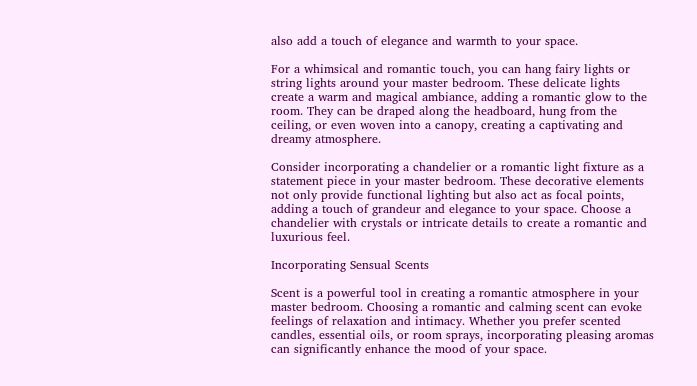also add a touch of elegance and warmth to your space.

For a whimsical and romantic touch, you can hang fairy lights or string lights around your master bedroom. These delicate lights create a warm and magical ambiance, adding a romantic glow to the room. They can be draped along the headboard, hung from the ceiling, or even woven into a canopy, creating a captivating and dreamy atmosphere.

Consider incorporating a chandelier or a romantic light fixture as a statement piece in your master bedroom. These decorative elements not only provide functional lighting but also act as focal points, adding a touch of grandeur and elegance to your space. Choose a chandelier with crystals or intricate details to create a romantic and luxurious feel.

Incorporating Sensual Scents

Scent is a powerful tool in creating a romantic atmosphere in your master bedroom. Choosing a romantic and calming scent can evoke feelings of relaxation and intimacy. Whether you prefer scented candles, essential oils, or room sprays, incorporating pleasing aromas can significantly enhance the mood of your space.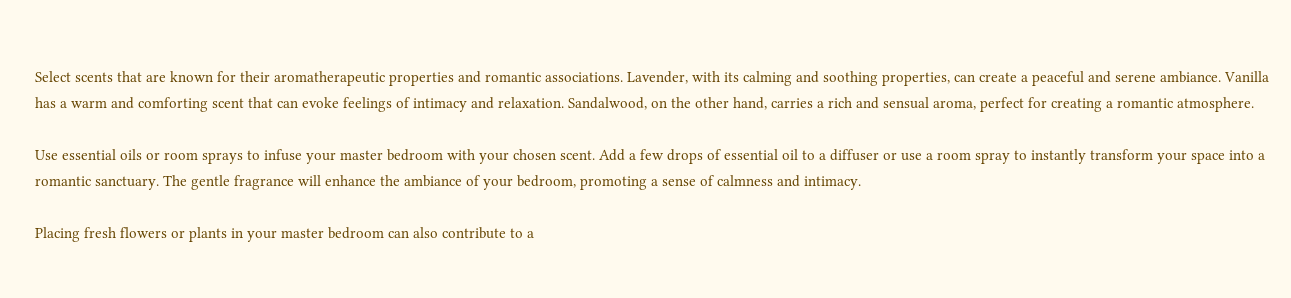Select scents that are known for their aromatherapeutic properties and romantic associations. Lavender, with its calming and soothing properties, can create a peaceful and serene ambiance. Vanilla has a warm and comforting scent that can evoke feelings of intimacy and relaxation. Sandalwood, on the other hand, carries a rich and sensual aroma, perfect for creating a romantic atmosphere.

Use essential oils or room sprays to infuse your master bedroom with your chosen scent. Add a few drops of essential oil to a diffuser or use a room spray to instantly transform your space into a romantic sanctuary. The gentle fragrance will enhance the ambiance of your bedroom, promoting a sense of calmness and intimacy.

Placing fresh flowers or plants in your master bedroom can also contribute to a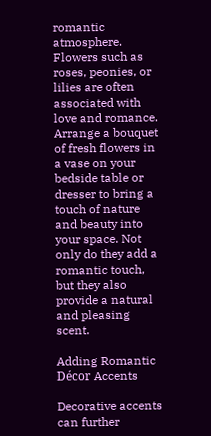romantic atmosphere. Flowers such as roses, peonies, or lilies are often associated with love and romance. Arrange a bouquet of fresh flowers in a vase on your bedside table or dresser to bring a touch of nature and beauty into your space. Not only do they add a romantic touch, but they also provide a natural and pleasing scent.

Adding Romantic Décor Accents

Decorative accents can further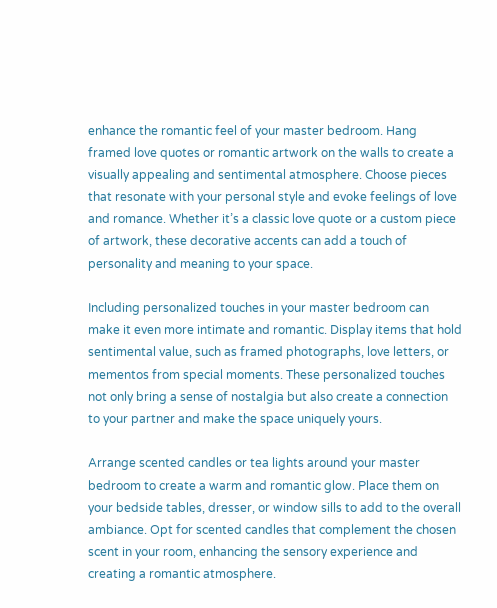enhance the romantic feel of your master bedroom. Hang framed love quotes or romantic artwork on the walls to create a visually appealing and sentimental atmosphere. Choose pieces that resonate with your personal style and evoke feelings of love and romance. Whether it’s a classic love quote or a custom piece of artwork, these decorative accents can add a touch of personality and meaning to your space.

Including personalized touches in your master bedroom can make it even more intimate and romantic. Display items that hold sentimental value, such as framed photographs, love letters, or mementos from special moments. These personalized touches not only bring a sense of nostalgia but also create a connection to your partner and make the space uniquely yours.

Arrange scented candles or tea lights around your master bedroom to create a warm and romantic glow. Place them on your bedside tables, dresser, or window sills to add to the overall ambiance. Opt for scented candles that complement the chosen scent in your room, enhancing the sensory experience and creating a romantic atmosphere.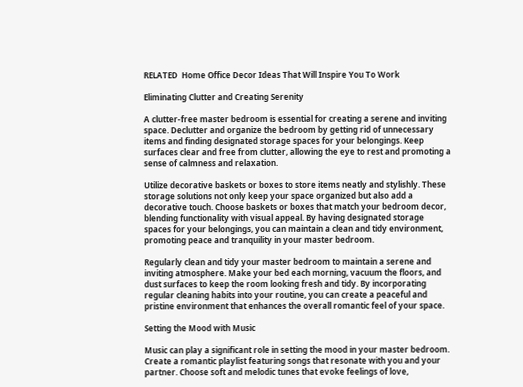RELATED  Home Office Decor Ideas That Will Inspire You To Work

Eliminating Clutter and Creating Serenity

A clutter-free master bedroom is essential for creating a serene and inviting space. Declutter and organize the bedroom by getting rid of unnecessary items and finding designated storage spaces for your belongings. Keep surfaces clear and free from clutter, allowing the eye to rest and promoting a sense of calmness and relaxation.

Utilize decorative baskets or boxes to store items neatly and stylishly. These storage solutions not only keep your space organized but also add a decorative touch. Choose baskets or boxes that match your bedroom decor, blending functionality with visual appeal. By having designated storage spaces for your belongings, you can maintain a clean and tidy environment, promoting peace and tranquility in your master bedroom.

Regularly clean and tidy your master bedroom to maintain a serene and inviting atmosphere. Make your bed each morning, vacuum the floors, and dust surfaces to keep the room looking fresh and tidy. By incorporating regular cleaning habits into your routine, you can create a peaceful and pristine environment that enhances the overall romantic feel of your space.

Setting the Mood with Music

Music can play a significant role in setting the mood in your master bedroom. Create a romantic playlist featuring songs that resonate with you and your partner. Choose soft and melodic tunes that evoke feelings of love,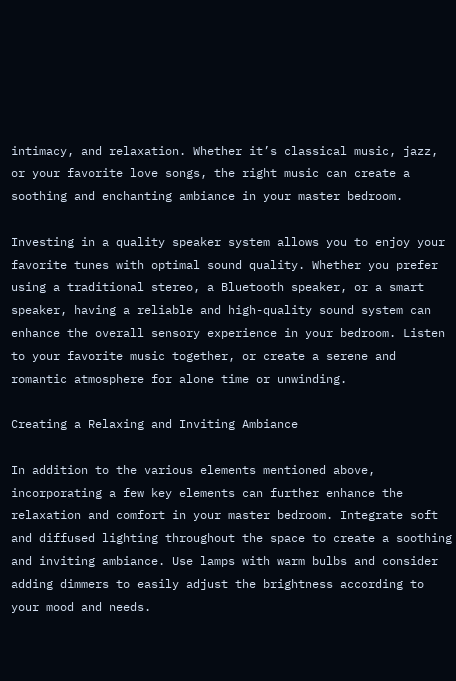intimacy, and relaxation. Whether it’s classical music, jazz, or your favorite love songs, the right music can create a soothing and enchanting ambiance in your master bedroom.

Investing in a quality speaker system allows you to enjoy your favorite tunes with optimal sound quality. Whether you prefer using a traditional stereo, a Bluetooth speaker, or a smart speaker, having a reliable and high-quality sound system can enhance the overall sensory experience in your bedroom. Listen to your favorite music together, or create a serene and romantic atmosphere for alone time or unwinding.

Creating a Relaxing and Inviting Ambiance

In addition to the various elements mentioned above, incorporating a few key elements can further enhance the relaxation and comfort in your master bedroom. Integrate soft and diffused lighting throughout the space to create a soothing and inviting ambiance. Use lamps with warm bulbs and consider adding dimmers to easily adjust the brightness according to your mood and needs.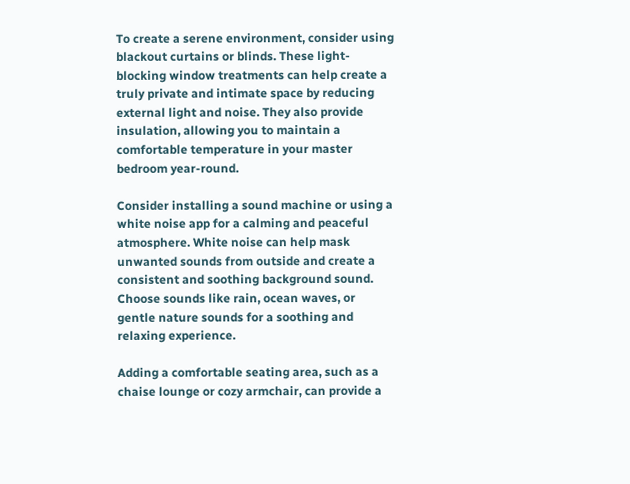To create a serene environment, consider using blackout curtains or blinds. These light-blocking window treatments can help create a truly private and intimate space by reducing external light and noise. They also provide insulation, allowing you to maintain a comfortable temperature in your master bedroom year-round.

Consider installing a sound machine or using a white noise app for a calming and peaceful atmosphere. White noise can help mask unwanted sounds from outside and create a consistent and soothing background sound. Choose sounds like rain, ocean waves, or gentle nature sounds for a soothing and relaxing experience.

Adding a comfortable seating area, such as a chaise lounge or cozy armchair, can provide a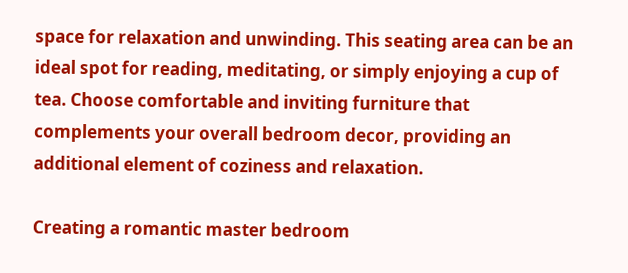space for relaxation and unwinding. This seating area can be an ideal spot for reading, meditating, or simply enjoying a cup of tea. Choose comfortable and inviting furniture that complements your overall bedroom decor, providing an additional element of coziness and relaxation.

Creating a romantic master bedroom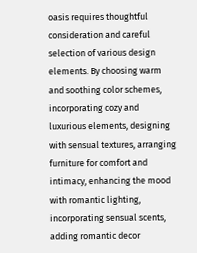oasis requires thoughtful consideration and careful selection of various design elements. By choosing warm and soothing color schemes, incorporating cozy and luxurious elements, designing with sensual textures, arranging furniture for comfort and intimacy, enhancing the mood with romantic lighting, incorporating sensual scents, adding romantic decor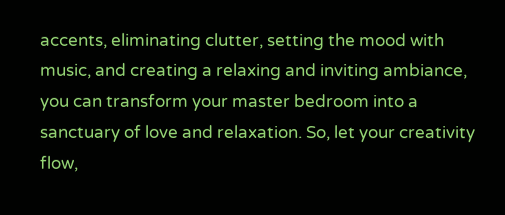accents, eliminating clutter, setting the mood with music, and creating a relaxing and inviting ambiance, you can transform your master bedroom into a sanctuary of love and relaxation. So, let your creativity flow,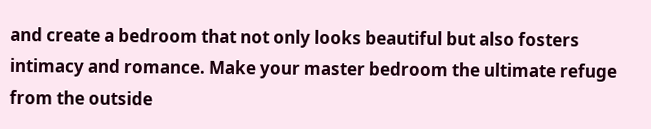and create a bedroom that not only looks beautiful but also fosters intimacy and romance. Make your master bedroom the ultimate refuge from the outside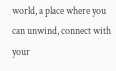world, a place where you can unwind, connect with your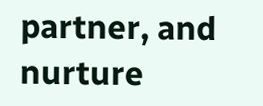partner, and nurture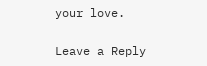your love.

Leave a Reply